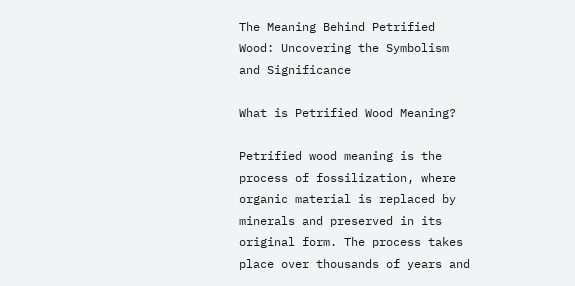The Meaning Behind Petrified Wood: Uncovering the Symbolism and Significance

What is Petrified Wood Meaning?

Petrified wood meaning is the process of fossilization, where organic material is replaced by minerals and preserved in its original form. The process takes place over thousands of years and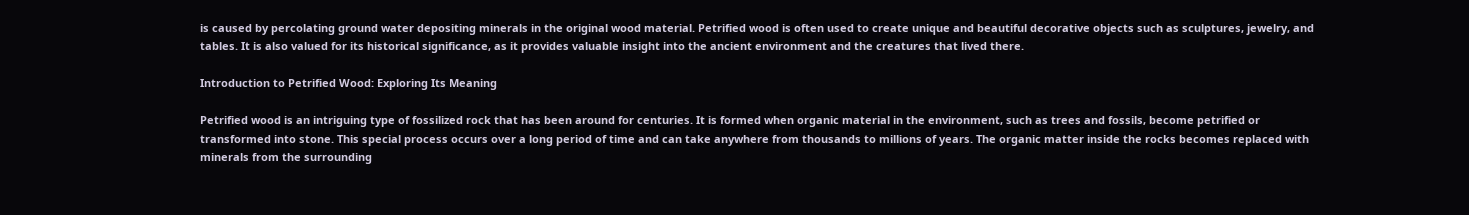is caused by percolating ground water depositing minerals in the original wood material. Petrified wood is often used to create unique and beautiful decorative objects such as sculptures, jewelry, and tables. It is also valued for its historical significance, as it provides valuable insight into the ancient environment and the creatures that lived there.

Introduction to Petrified Wood: Exploring Its Meaning

Petrified wood is an intriguing type of fossilized rock that has been around for centuries. It is formed when organic material in the environment, such as trees and fossils, become petrified or transformed into stone. This special process occurs over a long period of time and can take anywhere from thousands to millions of years. The organic matter inside the rocks becomes replaced with minerals from the surrounding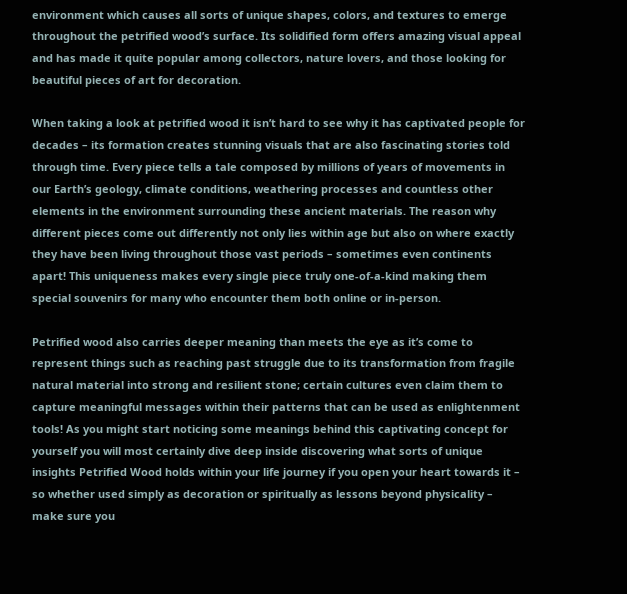environment which causes all sorts of unique shapes, colors, and textures to emerge throughout the petrified wood’s surface. Its solidified form offers amazing visual appeal and has made it quite popular among collectors, nature lovers, and those looking for beautiful pieces of art for decoration.

When taking a look at petrified wood it isn’t hard to see why it has captivated people for decades – its formation creates stunning visuals that are also fascinating stories told through time. Every piece tells a tale composed by millions of years of movements in our Earth’s geology, climate conditions, weathering processes and countless other elements in the environment surrounding these ancient materials. The reason why different pieces come out differently not only lies within age but also on where exactly they have been living throughout those vast periods – sometimes even continents apart! This uniqueness makes every single piece truly one-of-a-kind making them special souvenirs for many who encounter them both online or in-person.

Petrified wood also carries deeper meaning than meets the eye as it’s come to represent things such as reaching past struggle due to its transformation from fragile natural material into strong and resilient stone; certain cultures even claim them to capture meaningful messages within their patterns that can be used as enlightenment tools! As you might start noticing some meanings behind this captivating concept for yourself you will most certainly dive deep inside discovering what sorts of unique insights Petrified Wood holds within your life journey if you open your heart towards it – so whether used simply as decoration or spiritually as lessons beyond physicality – make sure you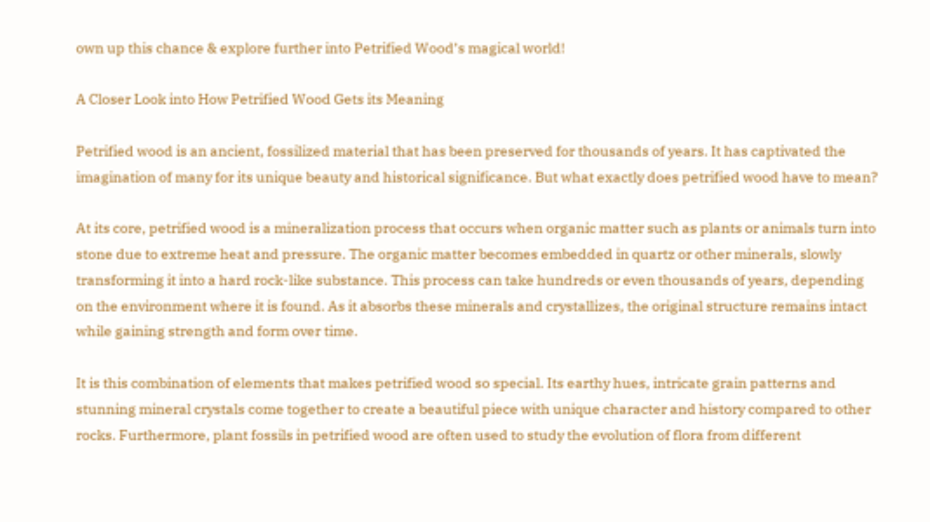own up this chance & explore further into Petrified Wood’s magical world!

A Closer Look into How Petrified Wood Gets its Meaning

Petrified wood is an ancient, fossilized material that has been preserved for thousands of years. It has captivated the imagination of many for its unique beauty and historical significance. But what exactly does petrified wood have to mean?

At its core, petrified wood is a mineralization process that occurs when organic matter such as plants or animals turn into stone due to extreme heat and pressure. The organic matter becomes embedded in quartz or other minerals, slowly transforming it into a hard rock-like substance. This process can take hundreds or even thousands of years, depending on the environment where it is found. As it absorbs these minerals and crystallizes, the original structure remains intact while gaining strength and form over time.

It is this combination of elements that makes petrified wood so special. Its earthy hues, intricate grain patterns and stunning mineral crystals come together to create a beautiful piece with unique character and history compared to other rocks. Furthermore, plant fossils in petrified wood are often used to study the evolution of flora from different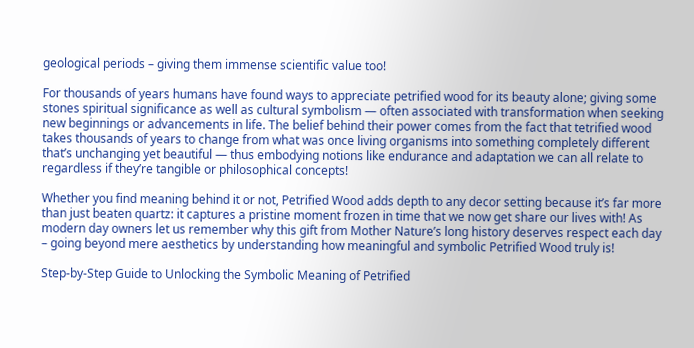geological periods – giving them immense scientific value too!

For thousands of years humans have found ways to appreciate petrified wood for its beauty alone; giving some stones spiritual significance as well as cultural symbolism — often associated with transformation when seeking new beginnings or advancements in life. The belief behind their power comes from the fact that tetrified wood takes thousands of years to change from what was once living organisms into something completely different that’s unchanging yet beautiful — thus embodying notions like endurance and adaptation we can all relate to regardless if they’re tangible or philosophical concepts!

Whether you find meaning behind it or not, Petrified Wood adds depth to any decor setting because it’s far more than just beaten quartz: it captures a pristine moment frozen in time that we now get share our lives with! As modern day owners let us remember why this gift from Mother Nature’s long history deserves respect each day – going beyond mere aesthetics by understanding how meaningful and symbolic Petrified Wood truly is!

Step-by-Step Guide to Unlocking the Symbolic Meaning of Petrified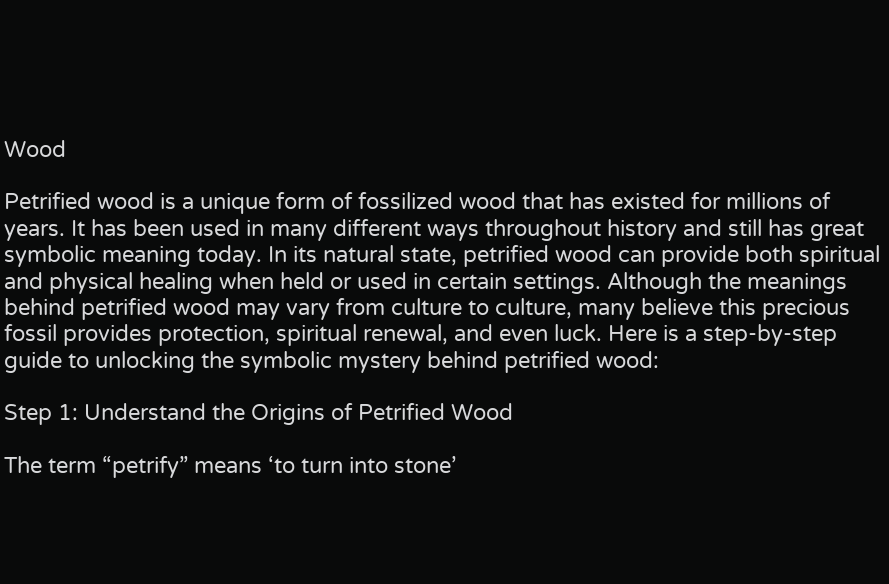Wood

Petrified wood is a unique form of fossilized wood that has existed for millions of years. It has been used in many different ways throughout history and still has great symbolic meaning today. In its natural state, petrified wood can provide both spiritual and physical healing when held or used in certain settings. Although the meanings behind petrified wood may vary from culture to culture, many believe this precious fossil provides protection, spiritual renewal, and even luck. Here is a step-by-step guide to unlocking the symbolic mystery behind petrified wood:

Step 1: Understand the Origins of Petrified Wood

The term “petrify” means ‘to turn into stone’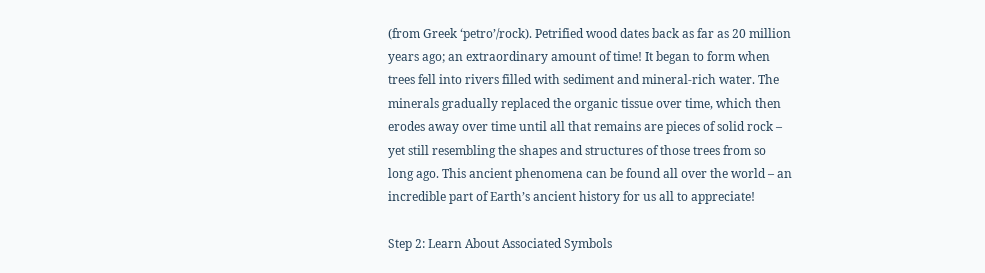(from Greek ‘petro’/rock). Petrified wood dates back as far as 20 million years ago; an extraordinary amount of time! It began to form when trees fell into rivers filled with sediment and mineral-rich water. The minerals gradually replaced the organic tissue over time, which then erodes away over time until all that remains are pieces of solid rock – yet still resembling the shapes and structures of those trees from so long ago. This ancient phenomena can be found all over the world – an incredible part of Earth’s ancient history for us all to appreciate!

Step 2: Learn About Associated Symbols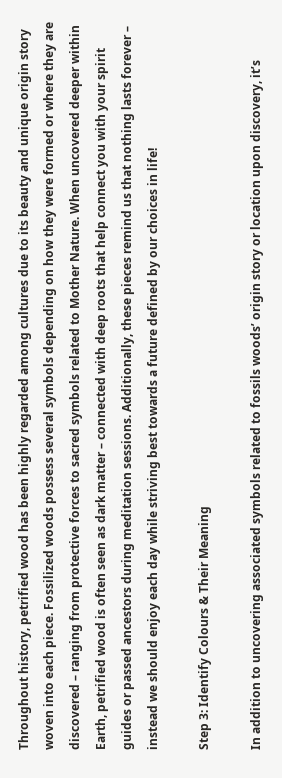Throughout history, petrified wood has been highly regarded among cultures due to its beauty and unique origin story woven into each piece. Fossilized woods possess several symbols depending on how they were formed or where they are discovered – ranging from protective forces to sacred symbols related to Mother Nature. When uncovered deeper within Earth, petrified wood is often seen as dark matter – connected with deep roots that help connect you with your spirit guides or passed ancestors during meditation sessions. Additionally, these pieces remind us that nothing lasts forever – instead we should enjoy each day while striving best towards a future defined by our choices in life!

Step 3: Identify Colours & Their Meaning

In addition to uncovering associated symbols related to fossils woods’ origin story or location upon discovery, it’s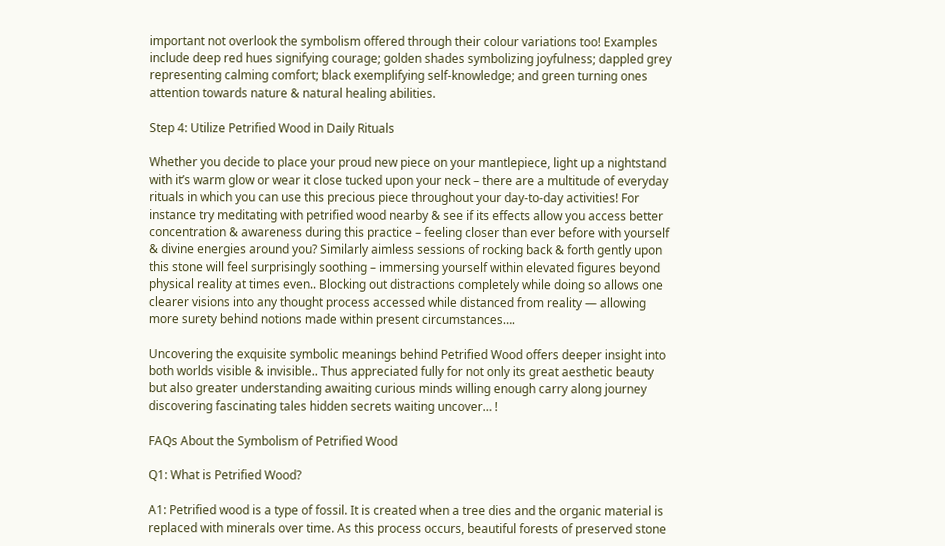important not overlook the symbolism offered through their colour variations too! Examples include deep red hues signifying courage; golden shades symbolizing joyfulness; dappled grey representing calming comfort; black exemplifying self-knowledge; and green turning ones attention towards nature & natural healing abilities.

Step 4: Utilize Petrified Wood in Daily Rituals

Whether you decide to place your proud new piece on your mantlepiece, light up a nightstand with it’s warm glow or wear it close tucked upon your neck – there are a multitude of everyday rituals in which you can use this precious piece throughout your day-to-day activities! For instance try meditating with petrified wood nearby & see if its effects allow you access better concentration & awareness during this practice – feeling closer than ever before with yourself & divine energies around you? Similarly aimless sessions of rocking back & forth gently upon this stone will feel surprisingly soothing – immersing yourself within elevated figures beyond physical reality at times even.. Blocking out distractions completely while doing so allows one clearer visions into any thought process accessed while distanced from reality — allowing more surety behind notions made within present circumstances….

Uncovering the exquisite symbolic meanings behind Petrified Wood offers deeper insight into both worlds visible & invisible.. Thus appreciated fully for not only its great aesthetic beauty but also greater understanding awaiting curious minds willing enough carry along journey discovering fascinating tales hidden secrets waiting uncover… !

FAQs About the Symbolism of Petrified Wood

Q1: What is Petrified Wood?

A1: Petrified wood is a type of fossil. It is created when a tree dies and the organic material is replaced with minerals over time. As this process occurs, beautiful forests of preserved stone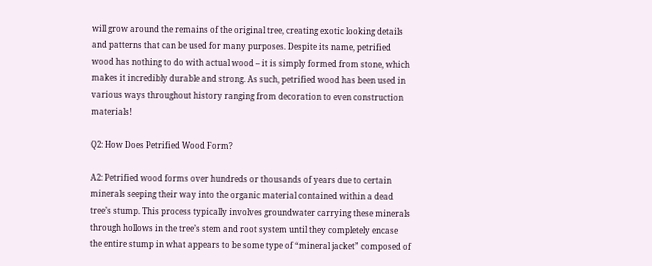will grow around the remains of the original tree, creating exotic looking details and patterns that can be used for many purposes. Despite its name, petrified wood has nothing to do with actual wood – it is simply formed from stone, which makes it incredibly durable and strong. As such, petrified wood has been used in various ways throughout history ranging from decoration to even construction materials!

Q2: How Does Petrified Wood Form?

A2: Petrified wood forms over hundreds or thousands of years due to certain minerals seeping their way into the organic material contained within a dead tree’s stump. This process typically involves groundwater carrying these minerals through hollows in the tree’s stem and root system until they completely encase the entire stump in what appears to be some type of “mineral jacket” composed of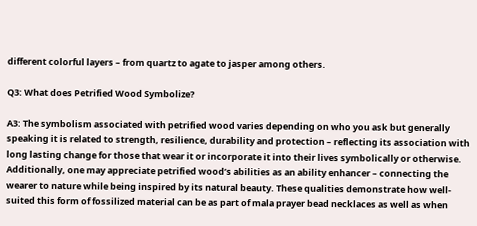different colorful layers – from quartz to agate to jasper among others.

Q3: What does Petrified Wood Symbolize?

A3: The symbolism associated with petrified wood varies depending on who you ask but generally speaking it is related to strength, resilience, durability and protection – reflecting its association with long lasting change for those that wear it or incorporate it into their lives symbolically or otherwise. Additionally, one may appreciate petrified wood’s abilities as an ability enhancer – connecting the wearer to nature while being inspired by its natural beauty. These qualities demonstrate how well-suited this form of fossilized material can be as part of mala prayer bead necklaces as well as when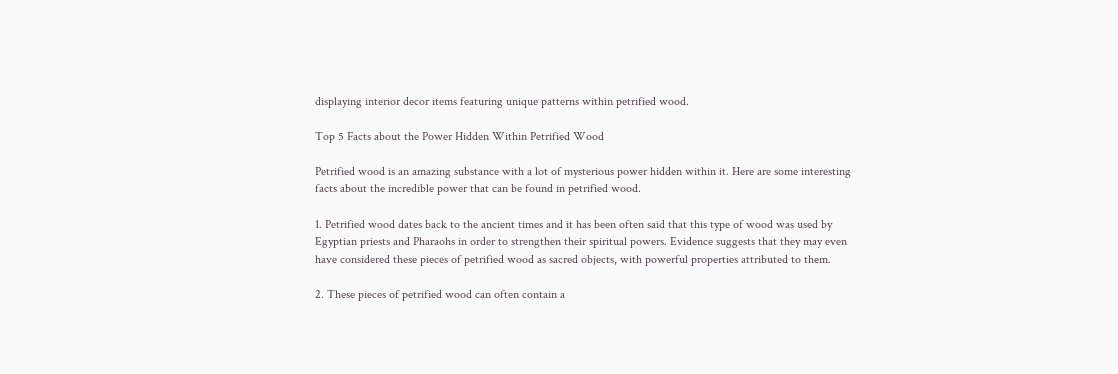displaying interior decor items featuring unique patterns within petrified wood.

Top 5 Facts about the Power Hidden Within Petrified Wood

Petrified wood is an amazing substance with a lot of mysterious power hidden within it. Here are some interesting facts about the incredible power that can be found in petrified wood.

1. Petrified wood dates back to the ancient times and it has been often said that this type of wood was used by Egyptian priests and Pharaohs in order to strengthen their spiritual powers. Evidence suggests that they may even have considered these pieces of petrified wood as sacred objects, with powerful properties attributed to them.

2. These pieces of petrified wood can often contain a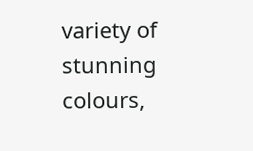variety of stunning colours,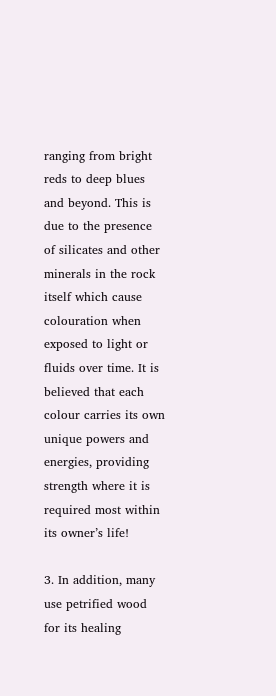ranging from bright reds to deep blues and beyond. This is due to the presence of silicates and other minerals in the rock itself which cause colouration when exposed to light or fluids over time. It is believed that each colour carries its own unique powers and energies, providing strength where it is required most within its owner’s life!

3. In addition, many use petrified wood for its healing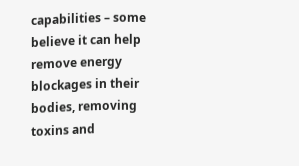capabilities – some believe it can help remove energy blockages in their bodies, removing toxins and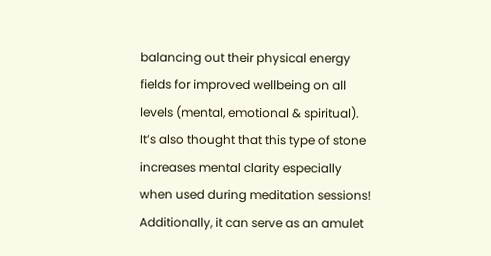balancing out their physical energy fields for improved wellbeing on all levels (mental, emotional & spiritual). It’s also thought that this type of stone increases mental clarity especially when used during meditation sessions! Additionally, it can serve as an amulet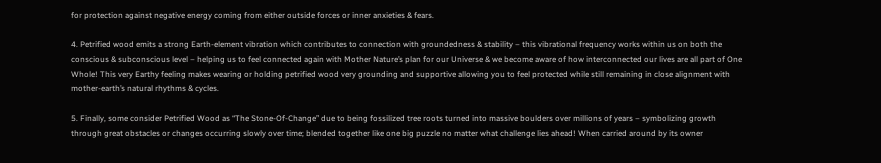for protection against negative energy coming from either outside forces or inner anxieties & fears.

4. Petrified wood emits a strong Earth-element vibration which contributes to connection with groundedness & stability – this vibrational frequency works within us on both the conscious & subconscious level – helping us to feel connected again with Mother Nature’s plan for our Universe & we become aware of how interconnected our lives are all part of One Whole! This very Earthy feeling makes wearing or holding petrified wood very grounding and supportive allowing you to feel protected while still remaining in close alignment with mother-earth’s natural rhythms & cycles.

5. Finally, some consider Petrified Wood as “The Stone-Of-Change” due to being fossilized tree roots turned into massive boulders over millions of years – symbolizing growth through great obstacles or changes occurring slowly over time; blended together like one big puzzle no matter what challenge lies ahead! When carried around by its owner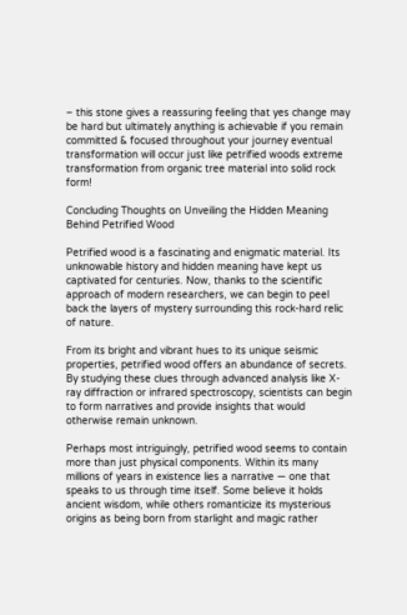– this stone gives a reassuring feeling that yes change may be hard but ultimately anything is achievable if you remain committed & focused throughout your journey eventual transformation will occur just like petrified woods extreme transformation from organic tree material into solid rock form!

Concluding Thoughts on Unveiling the Hidden Meaning Behind Petrified Wood

Petrified wood is a fascinating and enigmatic material. Its unknowable history and hidden meaning have kept us captivated for centuries. Now, thanks to the scientific approach of modern researchers, we can begin to peel back the layers of mystery surrounding this rock-hard relic of nature.

From its bright and vibrant hues to its unique seismic properties, petrified wood offers an abundance of secrets. By studying these clues through advanced analysis like X-ray diffraction or infrared spectroscopy, scientists can begin to form narratives and provide insights that would otherwise remain unknown.

Perhaps most intriguingly, petrified wood seems to contain more than just physical components. Within its many millions of years in existence lies a narrative — one that speaks to us through time itself. Some believe it holds ancient wisdom, while others romanticize its mysterious origins as being born from starlight and magic rather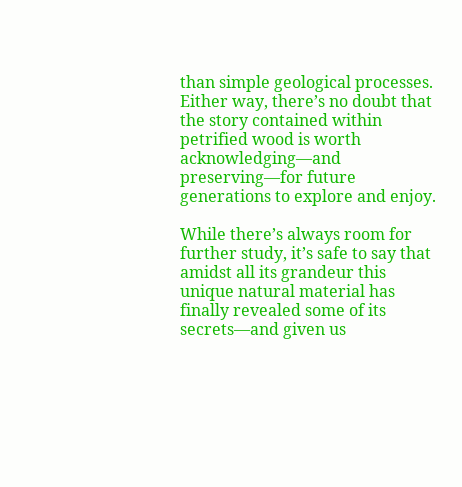than simple geological processes. Either way, there’s no doubt that the story contained within petrified wood is worth acknowledging—and preserving—for future generations to explore and enjoy.

While there’s always room for further study, it’s safe to say that amidst all its grandeur this unique natural material has finally revealed some of its secrets—and given us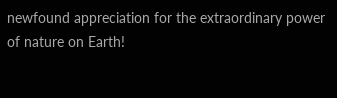newfound appreciation for the extraordinary power of nature on Earth!